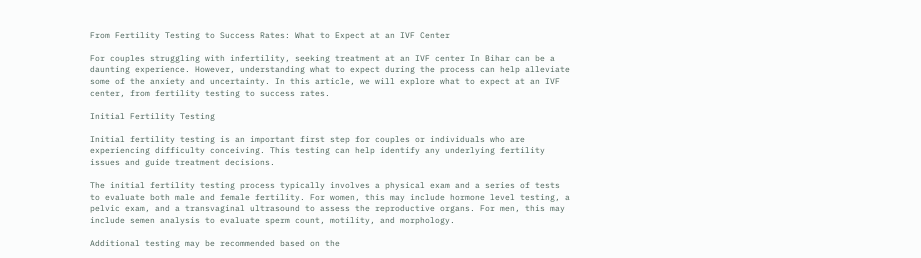From Fertility Testing to Success Rates: What to Expect at an IVF Center

For couples struggling with infertility, seeking treatment at an IVF center In Bihar can be a daunting experience. However, understanding what to expect during the process can help alleviate some of the anxiety and uncertainty. In this article, we will explore what to expect at an IVF center, from fertility testing to success rates.

Initial Fertility Testing

Initial fertility testing is an important first step for couples or individuals who are experiencing difficulty conceiving. This testing can help identify any underlying fertility issues and guide treatment decisions.

The initial fertility testing process typically involves a physical exam and a series of tests to evaluate both male and female fertility. For women, this may include hormone level testing, a pelvic exam, and a transvaginal ultrasound to assess the reproductive organs. For men, this may include semen analysis to evaluate sperm count, motility, and morphology.

Additional testing may be recommended based on the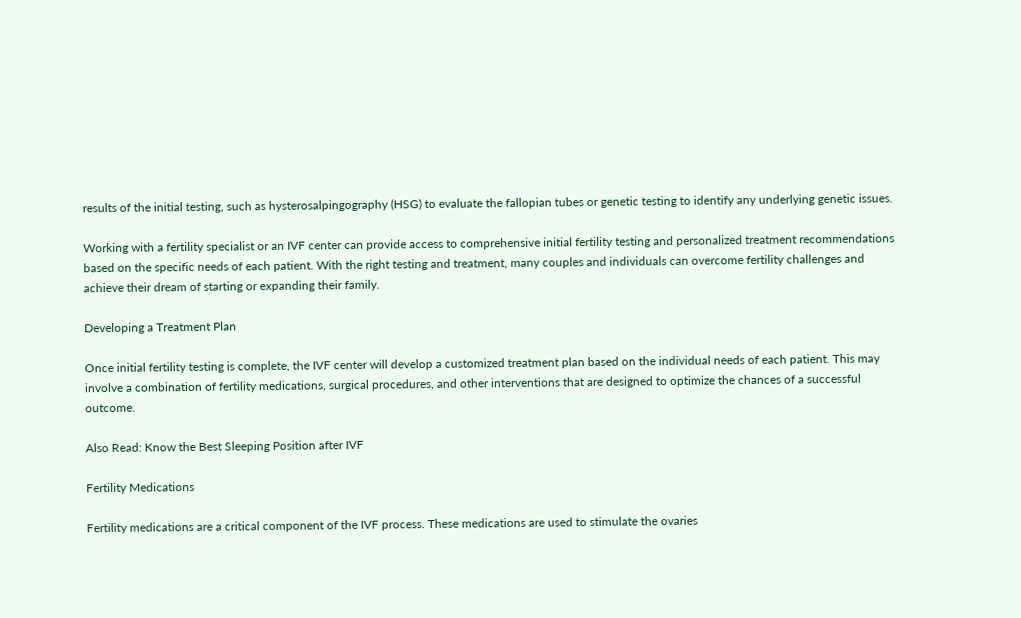results of the initial testing, such as hysterosalpingography (HSG) to evaluate the fallopian tubes or genetic testing to identify any underlying genetic issues.

Working with a fertility specialist or an IVF center can provide access to comprehensive initial fertility testing and personalized treatment recommendations based on the specific needs of each patient. With the right testing and treatment, many couples and individuals can overcome fertility challenges and achieve their dream of starting or expanding their family.

Developing a Treatment Plan

Once initial fertility testing is complete, the IVF center will develop a customized treatment plan based on the individual needs of each patient. This may involve a combination of fertility medications, surgical procedures, and other interventions that are designed to optimize the chances of a successful outcome.

Also Read: Know the Best Sleeping Position after IVF

Fertility Medications

Fertility medications are a critical component of the IVF process. These medications are used to stimulate the ovaries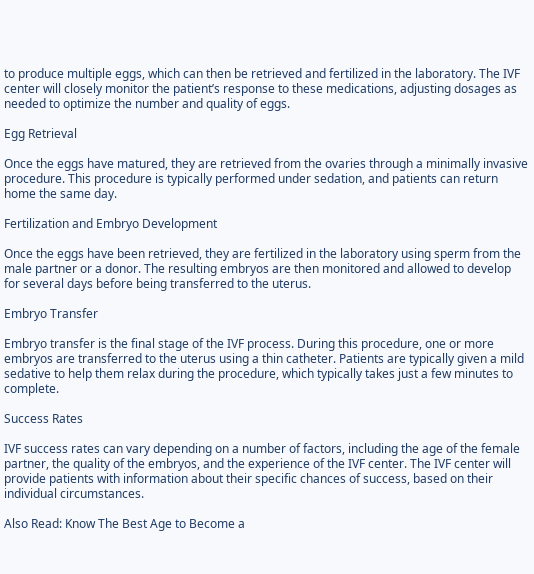to produce multiple eggs, which can then be retrieved and fertilized in the laboratory. The IVF center will closely monitor the patient’s response to these medications, adjusting dosages as needed to optimize the number and quality of eggs.

Egg Retrieval

Once the eggs have matured, they are retrieved from the ovaries through a minimally invasive procedure. This procedure is typically performed under sedation, and patients can return home the same day.

Fertilization and Embryo Development

Once the eggs have been retrieved, they are fertilized in the laboratory using sperm from the male partner or a donor. The resulting embryos are then monitored and allowed to develop for several days before being transferred to the uterus.

Embryo Transfer

Embryo transfer is the final stage of the IVF process. During this procedure, one or more embryos are transferred to the uterus using a thin catheter. Patients are typically given a mild sedative to help them relax during the procedure, which typically takes just a few minutes to complete.

Success Rates

IVF success rates can vary depending on a number of factors, including the age of the female partner, the quality of the embryos, and the experience of the IVF center. The IVF center will provide patients with information about their specific chances of success, based on their individual circumstances.

Also Read: Know The Best Age to Become a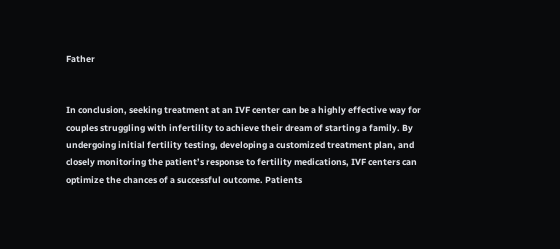Father


In conclusion, seeking treatment at an IVF center can be a highly effective way for couples struggling with infertility to achieve their dream of starting a family. By undergoing initial fertility testing, developing a customized treatment plan, and closely monitoring the patient’s response to fertility medications, IVF centers can optimize the chances of a successful outcome. Patients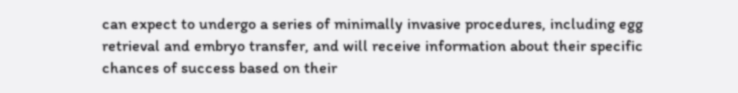can expect to undergo a series of minimally invasive procedures, including egg retrieval and embryo transfer, and will receive information about their specific chances of success based on their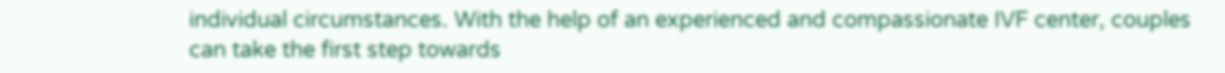individual circumstances. With the help of an experienced and compassionate IVF center, couples can take the first step towards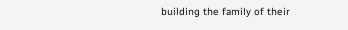building the family of their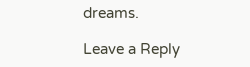dreams.

Leave a Reply